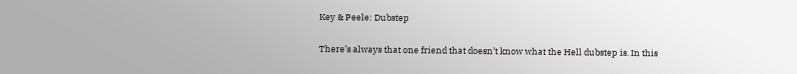Key & Peele: Dubstep

There’s always that one friend that doesn’t know what the Hell dubstep is. In this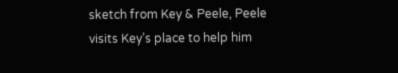sketch from Key & Peele, Peele visits Key’s place to help him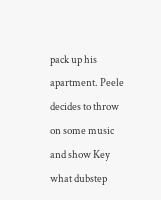pack up his apartment. Peele decides to throw on some music and show Key what dubstep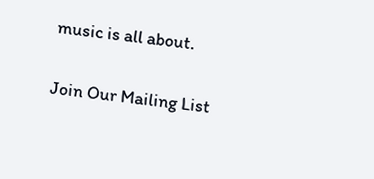music is all about.

Join Our Mailing List